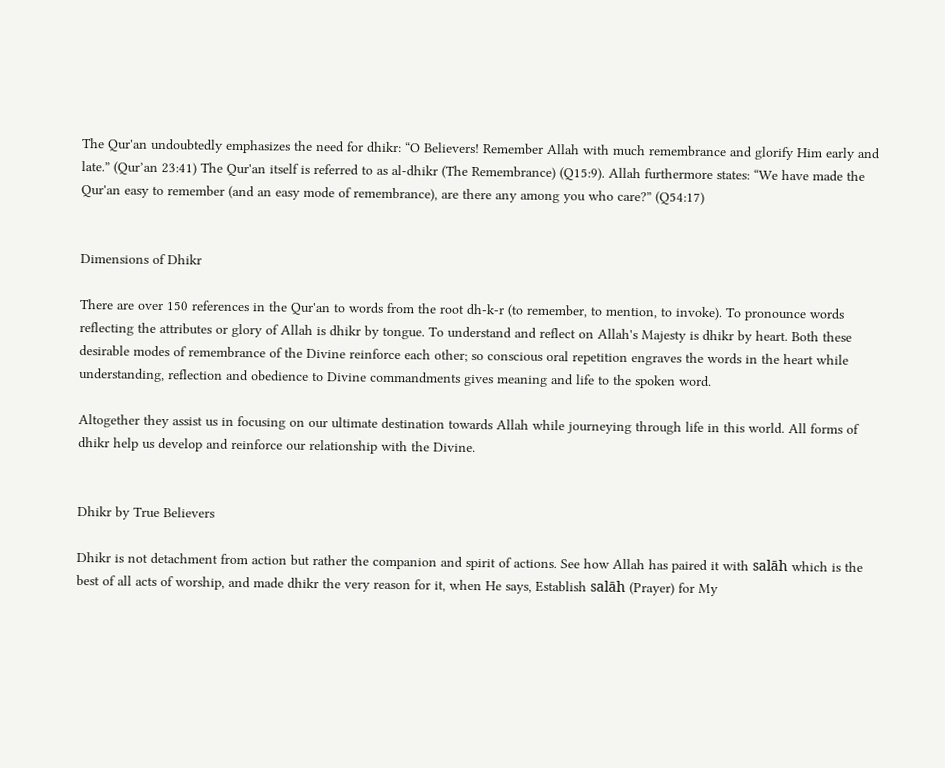The Qur'an undoubtedly emphasizes the need for dhikr: “O Believers! Remember Allah with much remembrance and glorify Him early and late.” (Qur’an 23:41) The Qur'an itself is referred to as al-dhikr (The Remembrance) (Q15:9). Allah furthermore states: “We have made the Qur'an easy to remember (and an easy mode of remembrance), are there any among you who care?” (Q54:17)


Dimensions of Dhikr

There are over 150 references in the Qur'an to words from the root dh-k-r (to remember, to mention, to invoke). To pronounce words reflecting the attributes or glory of Allah is dhikr by tongue. To understand and reflect on Allah's Majesty is dhikr by heart. Both these desirable modes of remembrance of the Divine reinforce each other; so conscious oral repetition engraves the words in the heart while understanding, reflection and obedience to Divine commandments gives meaning and life to the spoken word.

Altogether they assist us in focusing on our ultimate destination towards Allah while journeying through life in this world. All forms of dhikr help us develop and reinforce our relationship with the Divine.


Dhikr by True Believers

Dhikr is not detachment from action but rather the companion and spirit of actions. See how Allah has paired it with salāh which is the best of all acts of worship, and made dhikr the very reason for it, when He says, Establish salāh (Prayer) for My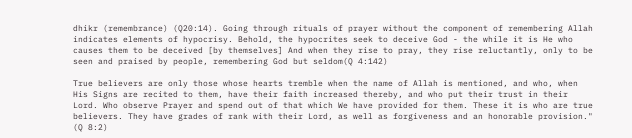dhikr (remembrance) (Q20:14). Going through rituals of prayer without the component of remembering Allah indicates elements of hypocrisy. Behold, the hypocrites seek to deceive God - the while it is He who causes them to be deceived [by themselves] And when they rise to pray, they rise reluctantly, only to be seen and praised by people, remembering God but seldom(Q 4:142)

True believers are only those whose hearts tremble when the name of Allah is mentioned, and who, when His Signs are recited to them, have their faith increased thereby, and who put their trust in their Lord. Who observe Prayer and spend out of that which We have provided for them. These it is who are true believers. They have grades of rank with their Lord, as well as forgiveness and an honorable provision." (Q 8:2)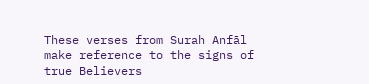These verses from Surah Anfāl make reference to the signs of true Believers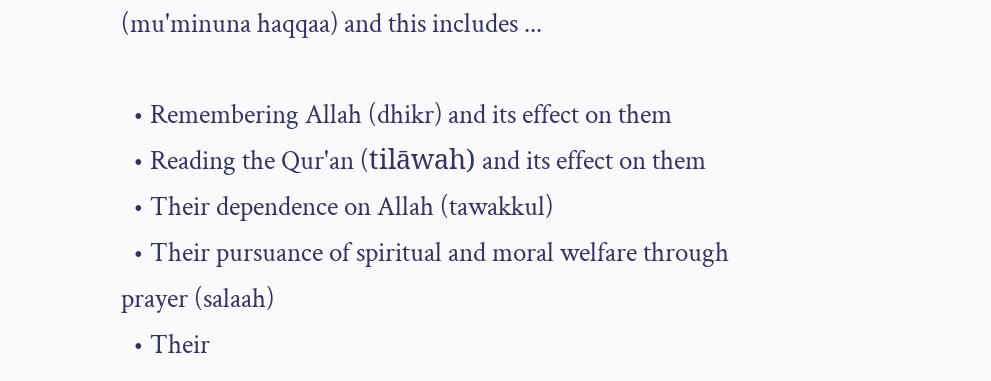(mu'minuna haqqaa) and this includes ...

  • Remembering Allah (dhikr) and its effect on them
  • Reading the Qur'an (tilāwah) and its effect on them
  • Their dependence on Allah (tawakkul)
  • Their pursuance of spiritual and moral welfare through prayer (salaah)
  • Their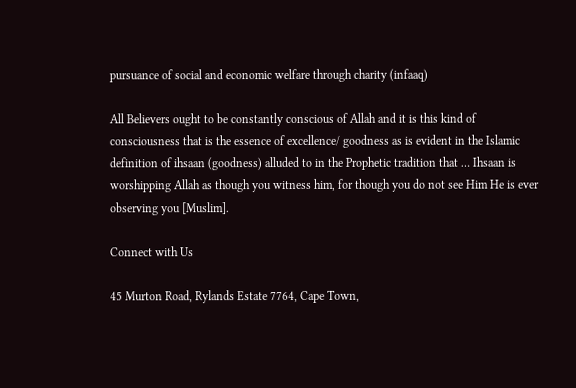pursuance of social and economic welfare through charity (infaaq)

All Believers ought to be constantly conscious of Allah and it is this kind of consciousness that is the essence of excellence/ goodness as is evident in the Islamic definition of ihsaan (goodness) alluded to in the Prophetic tradition that … Ihsaan is worshipping Allah as though you witness him, for though you do not see Him He is ever observing you [Muslim].

Connect with Us

45 Murton Road, Rylands Estate 7764, Cape Town,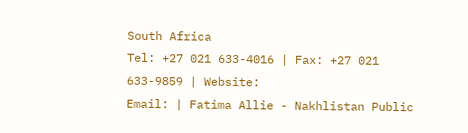South Africa
Tel: +27 021 633-4016 | Fax: +27 021 633-9859 | Website:
Email: | Fatima Allie - Nakhlistan Public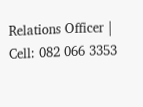Relations Officer | Cell: 082 066 3353